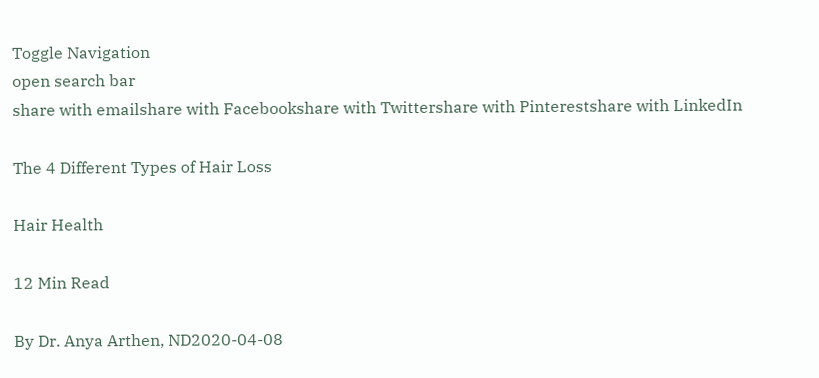Toggle Navigation
open search bar
share with emailshare with Facebookshare with Twittershare with Pinterestshare with LinkedIn

The 4 Different Types of Hair Loss

Hair Health

12 Min Read

By Dr. Anya Arthen, ND2020-04-08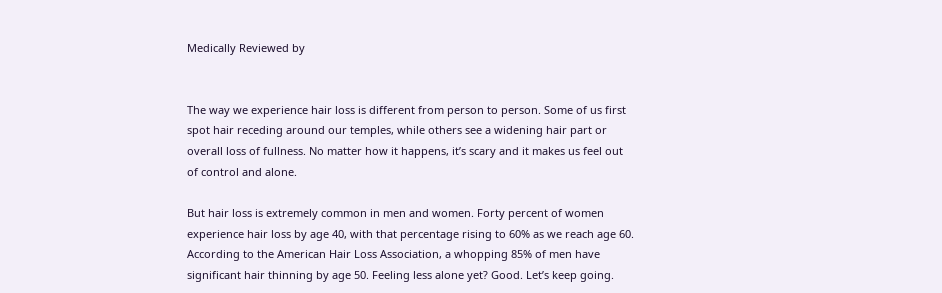Medically Reviewed by


The way we experience hair loss is different from person to person. Some of us first spot hair receding around our temples, while others see a widening hair part or overall loss of fullness. No matter how it happens, it’s scary and it makes us feel out of control and alone.

But hair loss is extremely common in men and women. Forty percent of women experience hair loss by age 40, with that percentage rising to 60% as we reach age 60. According to the American Hair Loss Association, a whopping 85% of men have significant hair thinning by age 50. Feeling less alone yet? Good. Let’s keep going.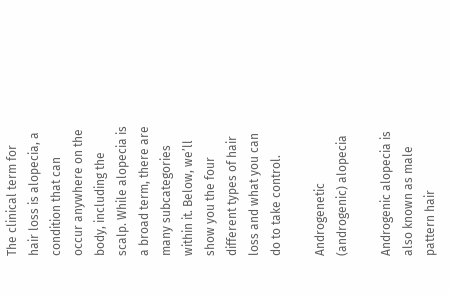The clinical term for hair loss is alopecia, a condition that can occur anywhere on the body, including the scalp. While alopecia is a broad term, there are many subcategories within it. Below, we’ll show you the four different types of hair loss and what you can do to take control.

Androgenetic (androgenic) alopecia

Androgenic alopecia is also known as male pattern hair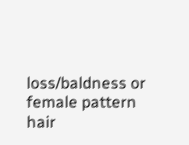loss/baldness or female pattern hair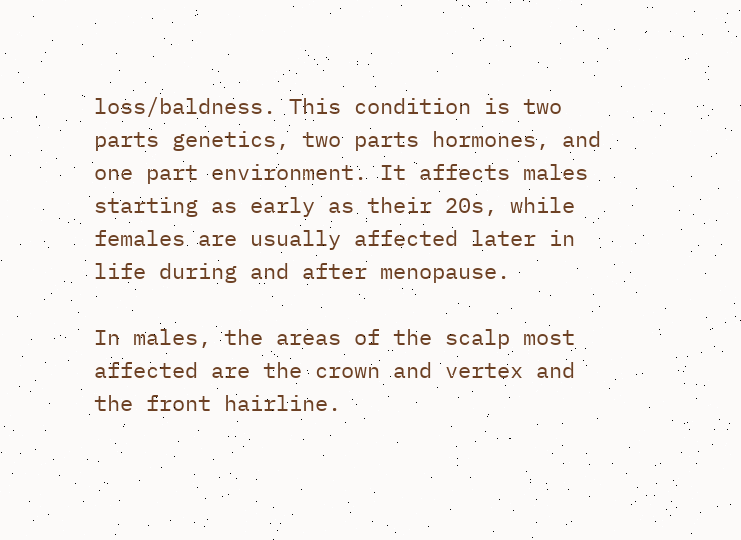loss/baldness. This condition is two parts genetics, two parts hormones, and one part environment. It affects males starting as early as their 20s, while females are usually affected later in life during and after menopause.

In males, the areas of the scalp most affected are the crown and vertex and the front hairline.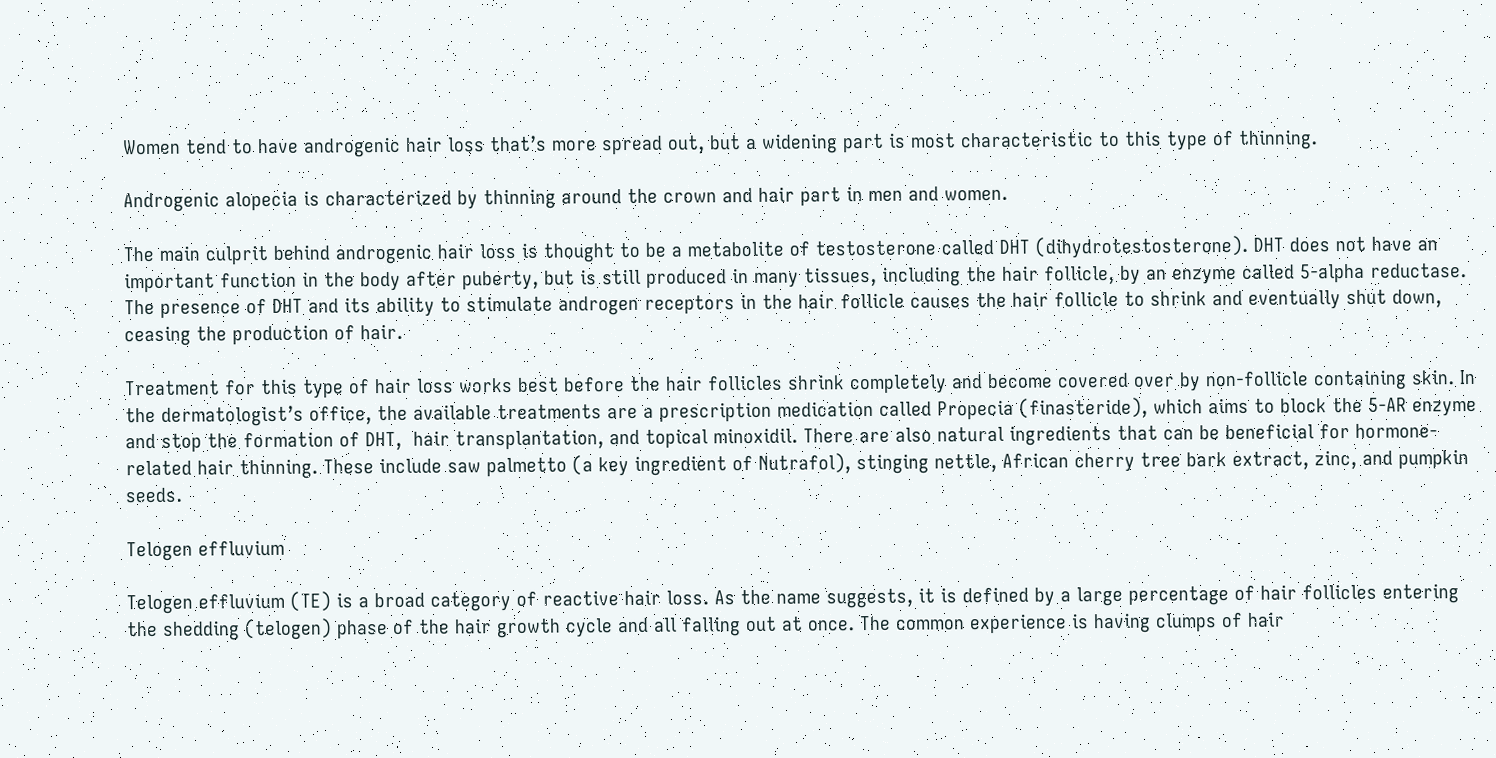Women tend to have androgenic hair loss that’s more spread out, but a widening part is most characteristic to this type of thinning.

Androgenic alopecia is characterized by thinning around the crown and hair part in men and women.

The main culprit behind androgenic hair loss is thought to be a metabolite of testosterone called DHT (dihydrotestosterone). DHT does not have an important function in the body after puberty, but is still produced in many tissues, including the hair follicle, by an enzyme called 5-alpha reductase. The presence of DHT and its ability to stimulate androgen receptors in the hair follicle causes the hair follicle to shrink and eventually shut down, ceasing the production of hair.

Treatment for this type of hair loss works best before the hair follicles shrink completely and become covered over by non-follicle containing skin. In the dermatologist’s office, the available treatments are a prescription medication called Propecia (finasteride), which aims to block the 5-AR enzyme and stop the formation of DHT,  hair transplantation, and topical minoxidil. There are also natural ingredients that can be beneficial for hormone-related hair thinning. These include saw palmetto (a key ingredient of Nutrafol), stinging nettle, African cherry tree bark extract, zinc, and pumpkin seeds.

Telogen effluvium

Telogen effluvium (TE) is a broad category of reactive hair loss. As the name suggests, it is defined by a large percentage of hair follicles entering the shedding (telogen) phase of the hair growth cycle and all falling out at once. The common experience is having clumps of hair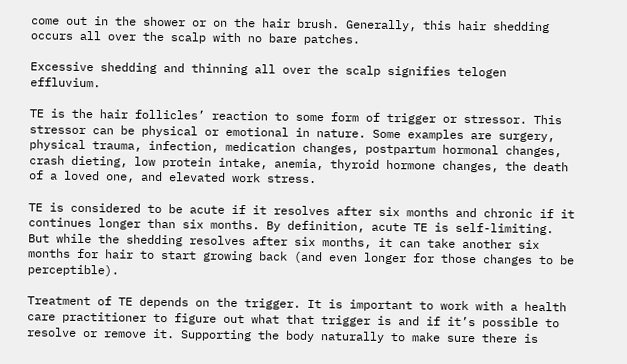come out in the shower or on the hair brush. Generally, this hair shedding occurs all over the scalp with no bare patches.

Excessive shedding and thinning all over the scalp signifies telogen effluvium.

TE is the hair follicles’ reaction to some form of trigger or stressor. This stressor can be physical or emotional in nature. Some examples are surgery, physical trauma, infection, medication changes, postpartum hormonal changes, crash dieting, low protein intake, anemia, thyroid hormone changes, the death of a loved one, and elevated work stress.

TE is considered to be acute if it resolves after six months and chronic if it continues longer than six months. By definition, acute TE is self-limiting. But while the shedding resolves after six months, it can take another six months for hair to start growing back (and even longer for those changes to be perceptible).

Treatment of TE depends on the trigger. It is important to work with a health care practitioner to figure out what that trigger is and if it’s possible to resolve or remove it. Supporting the body naturally to make sure there is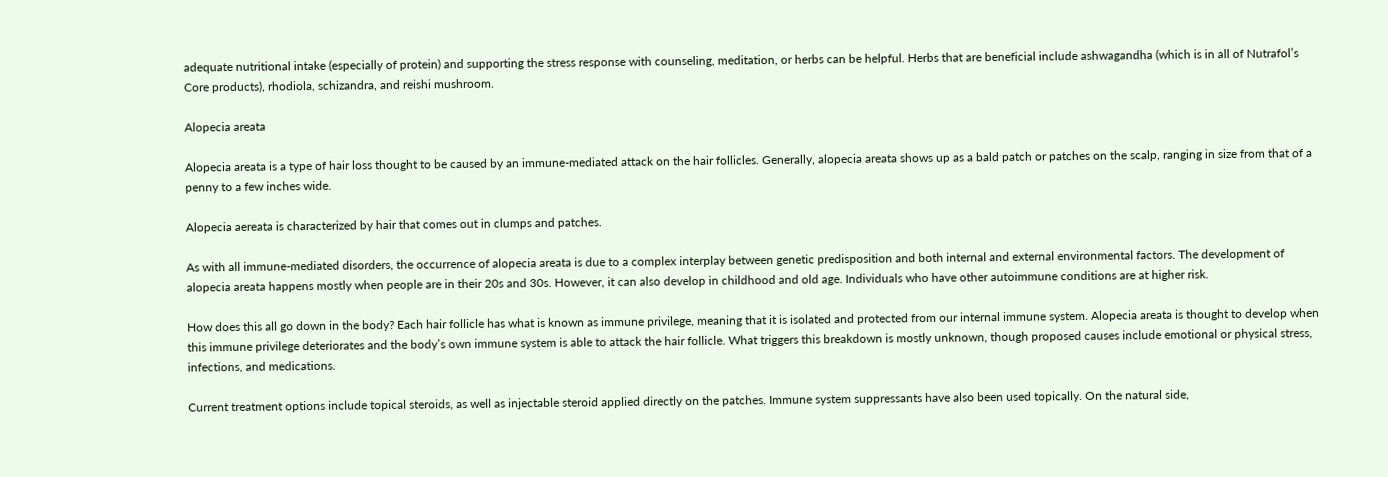adequate nutritional intake (especially of protein) and supporting the stress response with counseling, meditation, or herbs can be helpful. Herbs that are beneficial include ashwagandha (which is in all of Nutrafol’s Core products), rhodiola, schizandra, and reishi mushroom.

Alopecia areata

Alopecia areata is a type of hair loss thought to be caused by an immune-mediated attack on the hair follicles. Generally, alopecia areata shows up as a bald patch or patches on the scalp, ranging in size from that of a penny to a few inches wide.

Alopecia aereata is characterized by hair that comes out in clumps and patches.

As with all immune-mediated disorders, the occurrence of alopecia areata is due to a complex interplay between genetic predisposition and both internal and external environmental factors. The development of alopecia areata happens mostly when people are in their 20s and 30s. However, it can also develop in childhood and old age. Individuals who have other autoimmune conditions are at higher risk.

How does this all go down in the body? Each hair follicle has what is known as immune privilege, meaning that it is isolated and protected from our internal immune system. Alopecia areata is thought to develop when this immune privilege deteriorates and the body’s own immune system is able to attack the hair follicle. What triggers this breakdown is mostly unknown, though proposed causes include emotional or physical stress, infections, and medications.

Current treatment options include topical steroids, as well as injectable steroid applied directly on the patches. Immune system suppressants have also been used topically. On the natural side,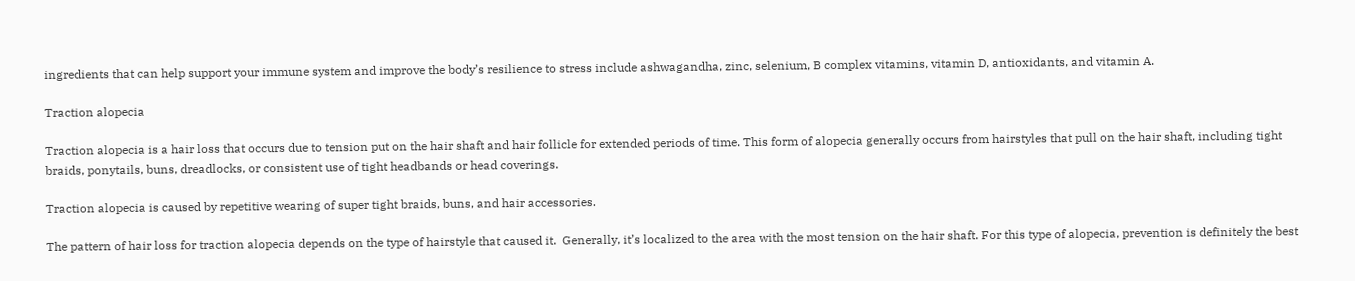ingredients that can help support your immune system and improve the body’s resilience to stress include ashwagandha, zinc, selenium, B complex vitamins, vitamin D, antioxidants, and vitamin A.

Traction alopecia

Traction alopecia is a hair loss that occurs due to tension put on the hair shaft and hair follicle for extended periods of time. This form of alopecia generally occurs from hairstyles that pull on the hair shaft, including tight braids, ponytails, buns, dreadlocks, or consistent use of tight headbands or head coverings.

Traction alopecia is caused by repetitive wearing of super tight braids, buns, and hair accessories.

The pattern of hair loss for traction alopecia depends on the type of hairstyle that caused it.  Generally, it’s localized to the area with the most tension on the hair shaft. For this type of alopecia, prevention is definitely the best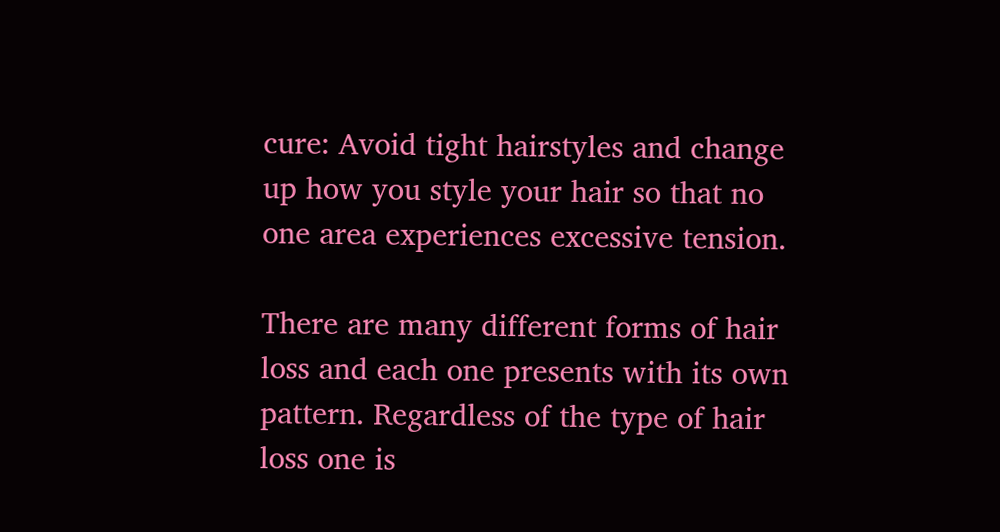cure: Avoid tight hairstyles and change up how you style your hair so that no one area experiences excessive tension.

There are many different forms of hair loss and each one presents with its own pattern. Regardless of the type of hair loss one is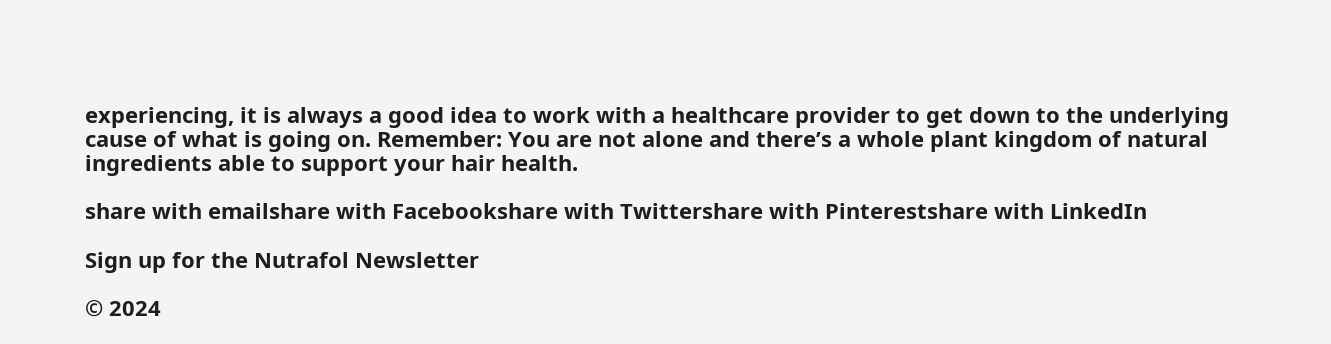experiencing, it is always a good idea to work with a healthcare provider to get down to the underlying cause of what is going on. Remember: You are not alone and there’s a whole plant kingdom of natural ingredients able to support your hair health.

share with emailshare with Facebookshare with Twittershare with Pinterestshare with LinkedIn

Sign up for the Nutrafol Newsletter

© 2024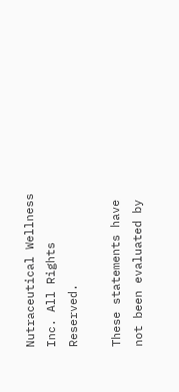Nutraceutical Wellness Inc. All Rights Reserved.

These statements have not been evaluated by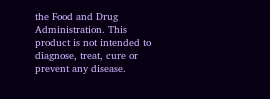the Food and Drug Administration. This product is not intended to diagnose, treat, cure or prevent any disease.